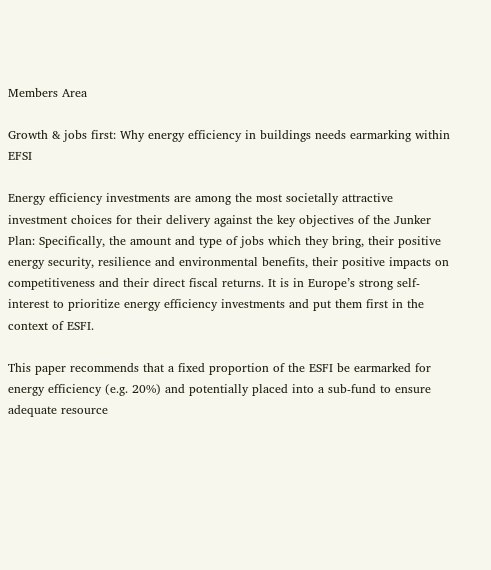Members Area

Growth & jobs first: Why energy efficiency in buildings needs earmarking within EFSI

Energy efficiency investments are among the most societally attractive investment choices for their delivery against the key objectives of the Junker Plan: Specifically, the amount and type of jobs which they bring, their positive energy security, resilience and environmental benefits, their positive impacts on competitiveness and their direct fiscal returns. It is in Europe’s strong self-interest to prioritize energy efficiency investments and put them first in the context of ESFI.

This paper recommends that a fixed proportion of the ESFI be earmarked for energy efficiency (e.g. 20%) and potentially placed into a sub-fund to ensure adequate resource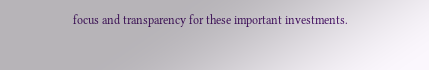focus and transparency for these important investments.